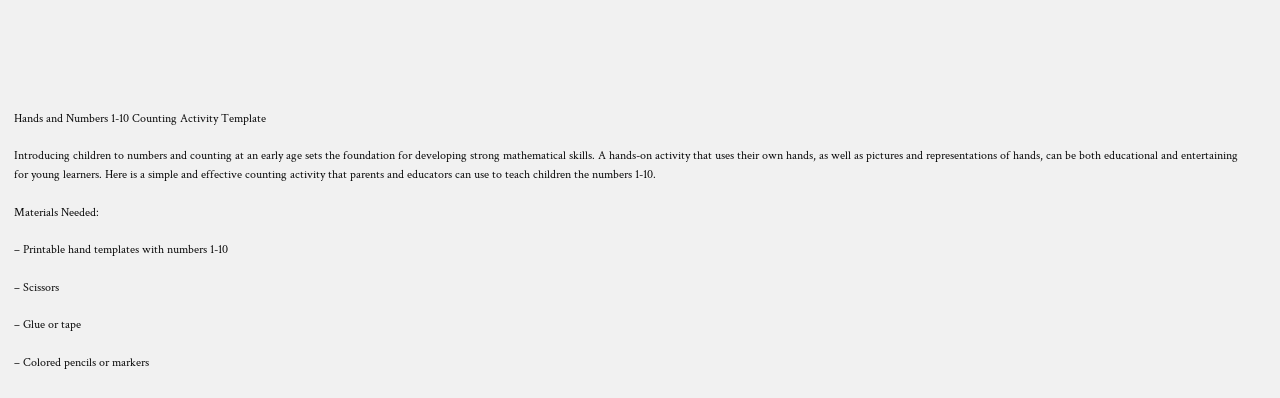Hands and Numbers 1-10 Counting Activity Template

Introducing children to numbers and counting at an early age sets the foundation for developing strong mathematical skills. A hands-on activity that uses their own hands, as well as pictures and representations of hands, can be both educational and entertaining for young learners. Here is a simple and effective counting activity that parents and educators can use to teach children the numbers 1-10.

Materials Needed:

– Printable hand templates with numbers 1-10

– Scissors

– Glue or tape

– Colored pencils or markers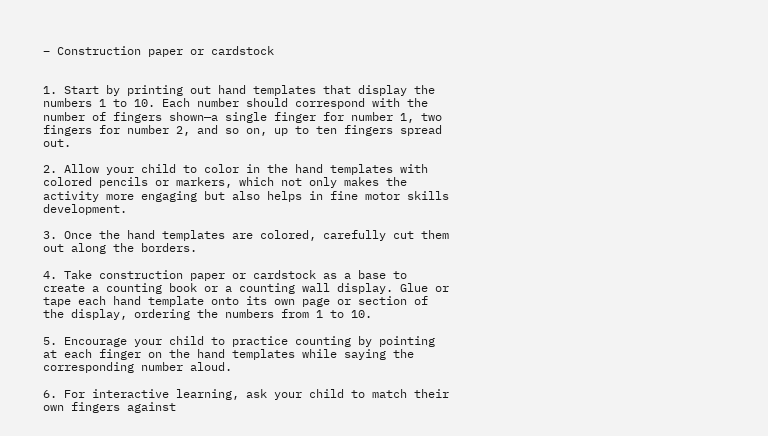– Construction paper or cardstock


1. Start by printing out hand templates that display the numbers 1 to 10. Each number should correspond with the number of fingers shown—a single finger for number 1, two fingers for number 2, and so on, up to ten fingers spread out.

2. Allow your child to color in the hand templates with colored pencils or markers, which not only makes the activity more engaging but also helps in fine motor skills development.

3. Once the hand templates are colored, carefully cut them out along the borders.

4. Take construction paper or cardstock as a base to create a counting book or a counting wall display. Glue or tape each hand template onto its own page or section of the display, ordering the numbers from 1 to 10.

5. Encourage your child to practice counting by pointing at each finger on the hand templates while saying the corresponding number aloud.

6. For interactive learning, ask your child to match their own fingers against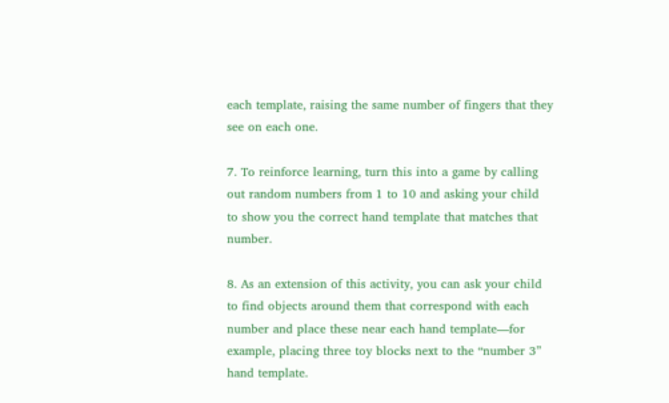each template, raising the same number of fingers that they see on each one.

7. To reinforce learning, turn this into a game by calling out random numbers from 1 to 10 and asking your child to show you the correct hand template that matches that number.

8. As an extension of this activity, you can ask your child to find objects around them that correspond with each number and place these near each hand template—for example, placing three toy blocks next to the “number 3” hand template.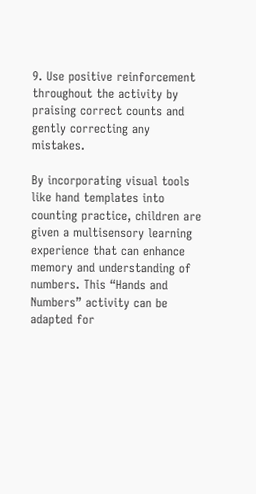9. Use positive reinforcement throughout the activity by praising correct counts and gently correcting any mistakes.

By incorporating visual tools like hand templates into counting practice, children are given a multisensory learning experience that can enhance memory and understanding of numbers. This “Hands and Numbers” activity can be adapted for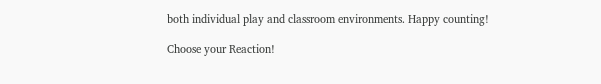both individual play and classroom environments. Happy counting!

Choose your Reaction!